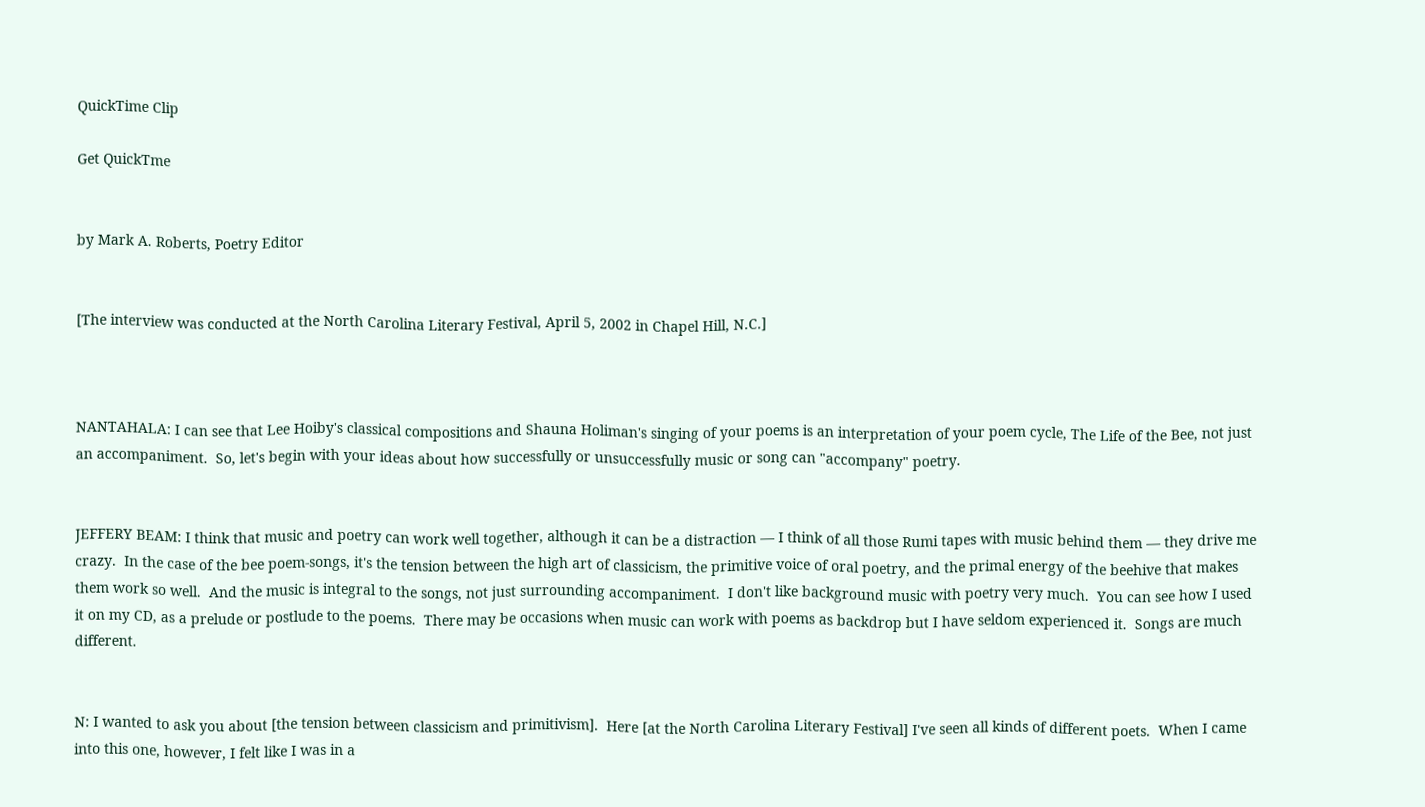QuickTime Clip

Get QuickTme


by Mark A. Roberts, Poetry Editor


[The interview was conducted at the North Carolina Literary Festival, April 5, 2002 in Chapel Hill, N.C.]



NANTAHALA: I can see that Lee Hoiby's classical compositions and Shauna Holiman's singing of your poems is an interpretation of your poem cycle, The Life of the Bee, not just an accompaniment.  So, let's begin with your ideas about how successfully or unsuccessfully music or song can "accompany" poetry.


JEFFERY BEAM: I think that music and poetry can work well together, although it can be a distraction — I think of all those Rumi tapes with music behind them — they drive me crazy.  In the case of the bee poem-songs, it's the tension between the high art of classicism, the primitive voice of oral poetry, and the primal energy of the beehive that makes them work so well.  And the music is integral to the songs, not just surrounding accompaniment.  I don't like background music with poetry very much.  You can see how I used it on my CD, as a prelude or postlude to the poems.  There may be occasions when music can work with poems as backdrop but I have seldom experienced it.  Songs are much different.


N: I wanted to ask you about [the tension between classicism and primitivism].  Here [at the North Carolina Literary Festival] I've seen all kinds of different poets.  When I came into this one, however, I felt like I was in a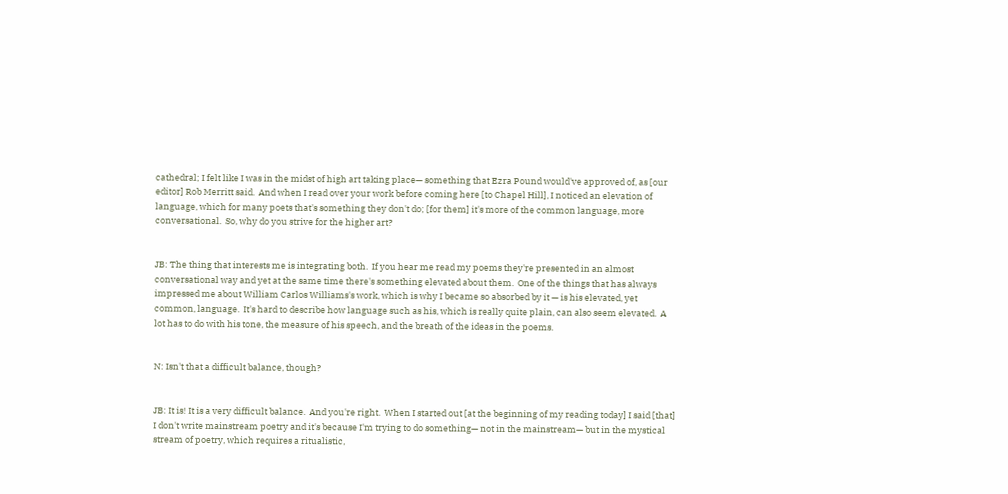cathedral; I felt like I was in the midst of high art taking place— something that Ezra Pound would've approved of, as [our editor] Rob Merritt said.  And when I read over your work before coming here [to Chapel Hill], I noticed an elevation of language, which for many poets that's something they don't do; [for them] it's more of the common language, more conversational.  So, why do you strive for the higher art?


JB: The thing that interests me is integrating both.  If you hear me read my poems they're presented in an almost conversational way and yet at the same time there's something elevated about them.  One of the things that has always impressed me about William Carlos Williams's work, which is why I became so absorbed by it — is his elevated, yet common, language.  It's hard to describe how language such as his, which is really quite plain, can also seem elevated.  A lot has to do with his tone, the measure of his speech, and the breath of the ideas in the poems.


N: Isn't that a difficult balance, though?


JB: It is! It is a very difficult balance.  And you're right.  When I started out [at the beginning of my reading today] I said [that] I don't write mainstream poetry and it's because I'm trying to do something— not in the mainstream— but in the mystical stream of poetry, which requires a ritualistic,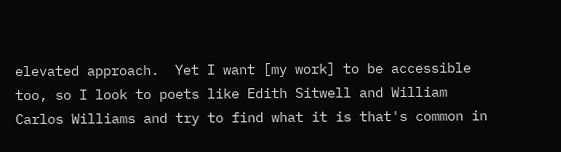elevated approach.  Yet I want [my work] to be accessible too, so I look to poets like Edith Sitwell and William Carlos Williams and try to find what it is that's common in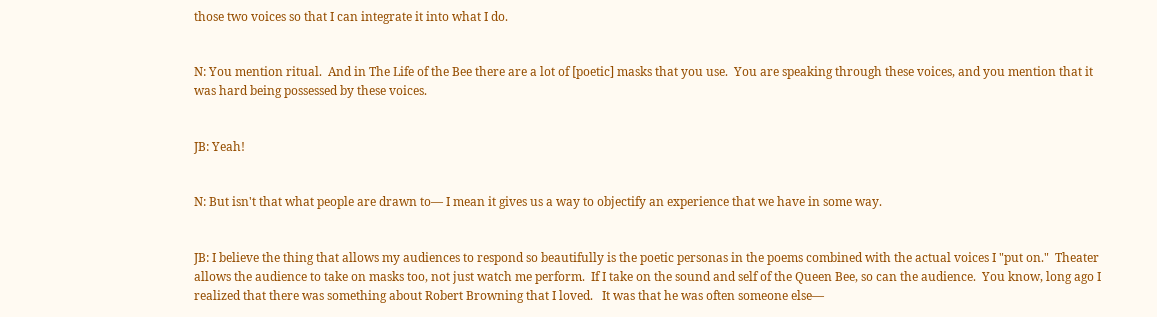those two voices so that I can integrate it into what I do.


N: You mention ritual.  And in The Life of the Bee there are a lot of [poetic] masks that you use.  You are speaking through these voices, and you mention that it was hard being possessed by these voices.


JB: Yeah!


N: But isn't that what people are drawn to— I mean it gives us a way to objectify an experience that we have in some way.


JB: I believe the thing that allows my audiences to respond so beautifully is the poetic personas in the poems combined with the actual voices I "put on."  Theater allows the audience to take on masks too, not just watch me perform.  If I take on the sound and self of the Queen Bee, so can the audience.  You know, long ago I realized that there was something about Robert Browning that I loved.   It was that he was often someone else—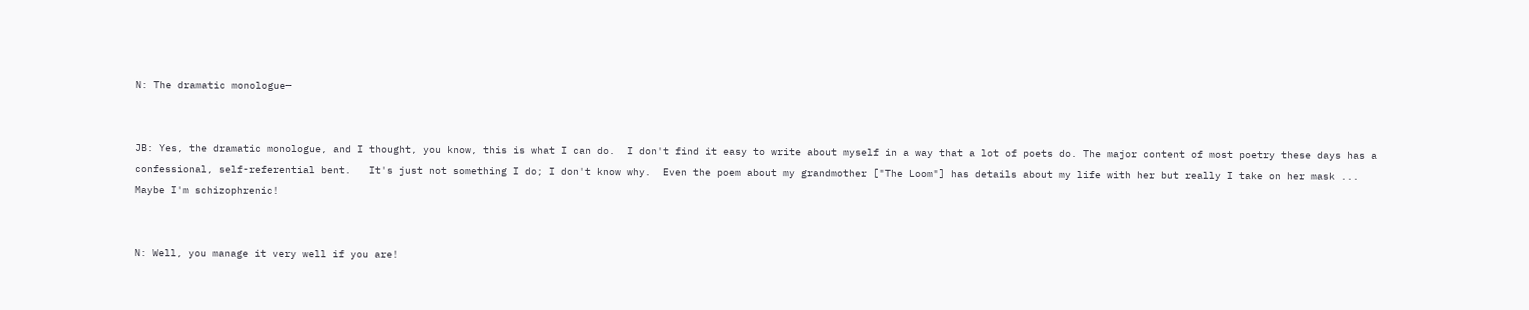N: The dramatic monologue—


JB: Yes, the dramatic monologue, and I thought, you know, this is what I can do.  I don't find it easy to write about myself in a way that a lot of poets do. The major content of most poetry these days has a confessional, self-referential bent.   It's just not something I do; I don't know why.  Even the poem about my grandmother ["The Loom"] has details about my life with her but really I take on her mask ... Maybe I'm schizophrenic!


N: Well, you manage it very well if you are!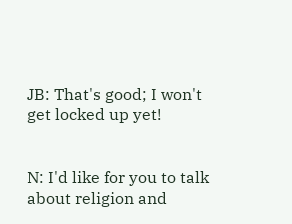JB: That's good; I won't get locked up yet!


N: I'd like for you to talk about religion and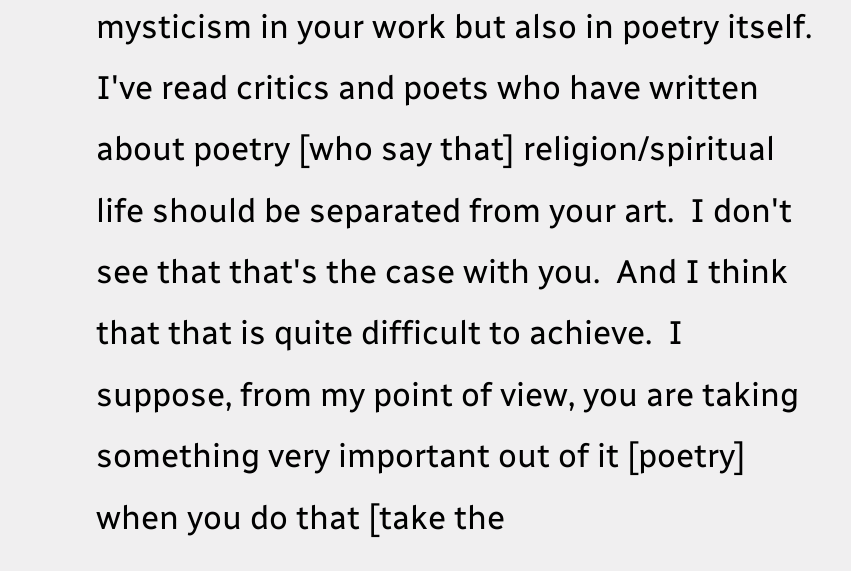mysticism in your work but also in poetry itself.  I've read critics and poets who have written about poetry [who say that] religion/spiritual life should be separated from your art.  I don't see that that's the case with you.  And I think that that is quite difficult to achieve.  I suppose, from my point of view, you are taking something very important out of it [poetry] when you do that [take the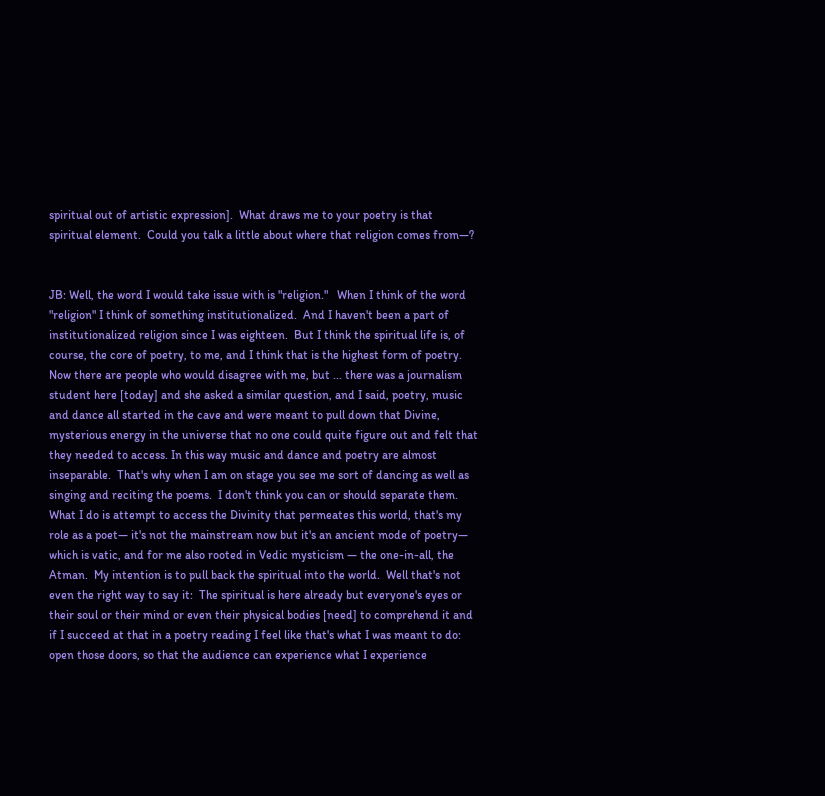spiritual out of artistic expression].  What draws me to your poetry is that spiritual element.  Could you talk a little about where that religion comes from—?


JB: Well, the word I would take issue with is "religion."   When I think of the word "religion" I think of something institutionalized.  And I haven't been a part of institutionalized religion since I was eighteen.  But I think the spiritual life is, of course, the core of poetry, to me, and I think that is the highest form of poetry. Now there are people who would disagree with me, but ... there was a journalism student here [today] and she asked a similar question, and I said, poetry, music and dance all started in the cave and were meant to pull down that Divine, mysterious energy in the universe that no one could quite figure out and felt that they needed to access. In this way music and dance and poetry are almost inseparable.  That's why when I am on stage you see me sort of dancing as well as singing and reciting the poems.  I don't think you can or should separate them. What I do is attempt to access the Divinity that permeates this world, that's my role as a poet— it's not the mainstream now but it's an ancient mode of poetry— which is vatic, and for me also rooted in Vedic mysticism — the one-in-all, the Atman.  My intention is to pull back the spiritual into the world.  Well that's not even the right way to say it:  The spiritual is here already but everyone's eyes or their soul or their mind or even their physical bodies [need] to comprehend it and if I succeed at that in a poetry reading I feel like that's what I was meant to do: open those doors, so that the audience can experience what I experience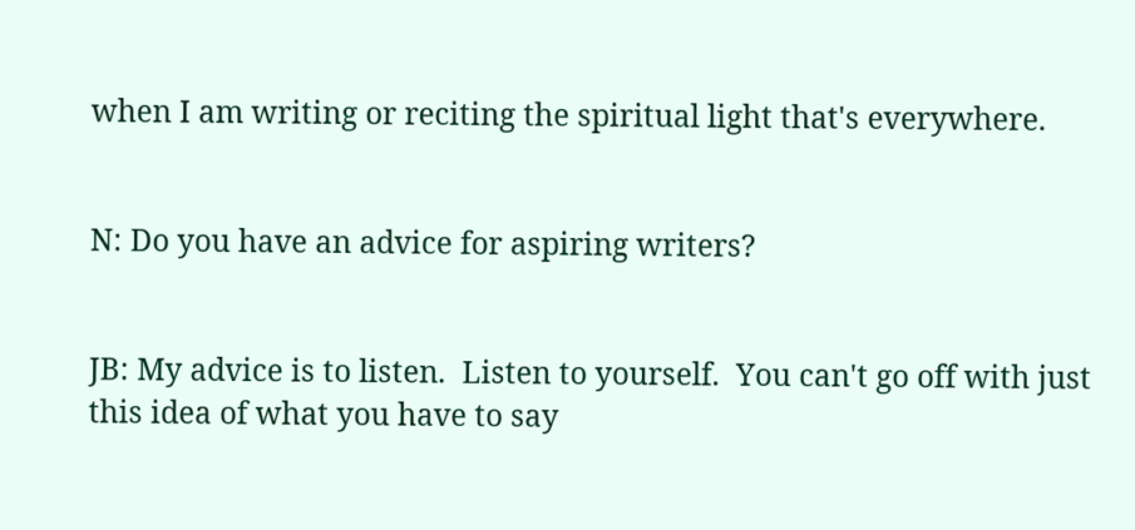when I am writing or reciting the spiritual light that's everywhere.


N: Do you have an advice for aspiring writers?


JB: My advice is to listen.  Listen to yourself.  You can't go off with just this idea of what you have to say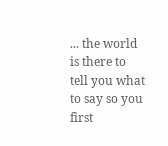... the world is there to tell you what to say so you first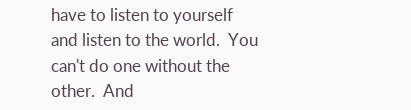have to listen to yourself and listen to the world.  You can't do one without the other.  And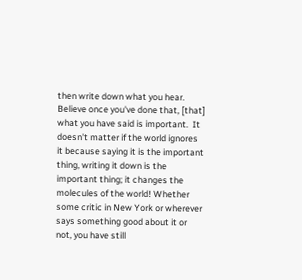then write down what you hear.  Believe once you've done that, [that] what you have said is important.  It doesn't matter if the world ignores it because saying it is the important thing, writing it down is the important thing; it changes the molecules of the world! Whether some critic in New York or wherever says something good about it or not, you have still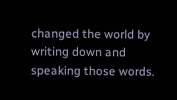changed the world by writing down and speaking those words.